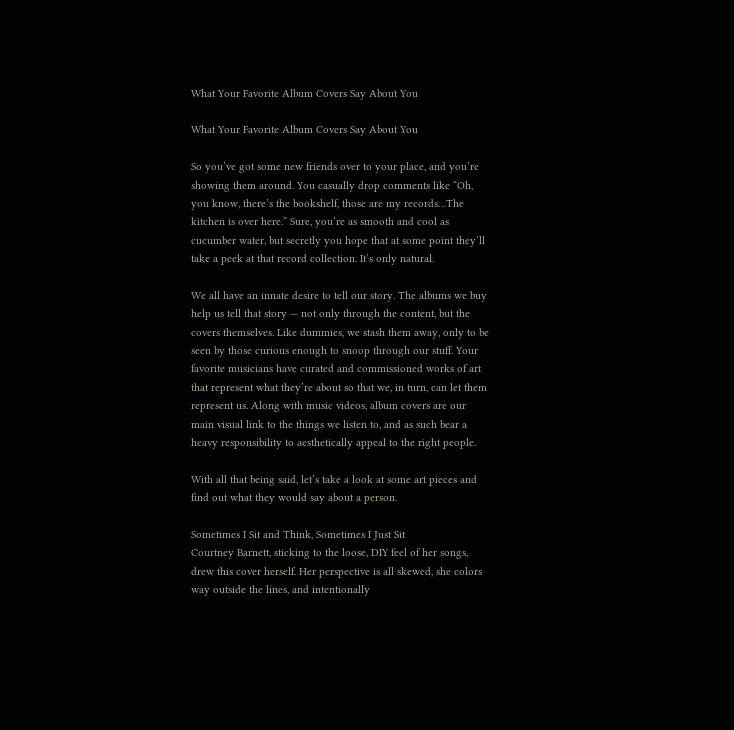What Your Favorite Album Covers Say About You

What Your Favorite Album Covers Say About You

So you’ve got some new friends over to your place, and you’re showing them around. You casually drop comments like “Oh, you know, there’s the bookshelf, those are my records…The kitchen is over here.” Sure, you’re as smooth and cool as cucumber water, but secretly you hope that at some point they’ll take a peek at that record collection. It’s only natural.

We all have an innate desire to tell our story. The albums we buy help us tell that story — not only through the content, but the covers themselves. Like dummies, we stash them away, only to be seen by those curious enough to snoop through our stuff. Your favorite musicians have curated and commissioned works of art that represent what they’re about so that we, in turn, can let them represent us. Along with music videos, album covers are our main visual link to the things we listen to, and as such bear a heavy responsibility to aesthetically appeal to the right people.

With all that being said, let’s take a look at some art pieces and find out what they would say about a person.

Sometimes I Sit and Think, Sometimes I Just Sit
Courtney Barnett, sticking to the loose, DIY feel of her songs, drew this cover herself. Her perspective is all skewed, she colors way outside the lines, and intentionally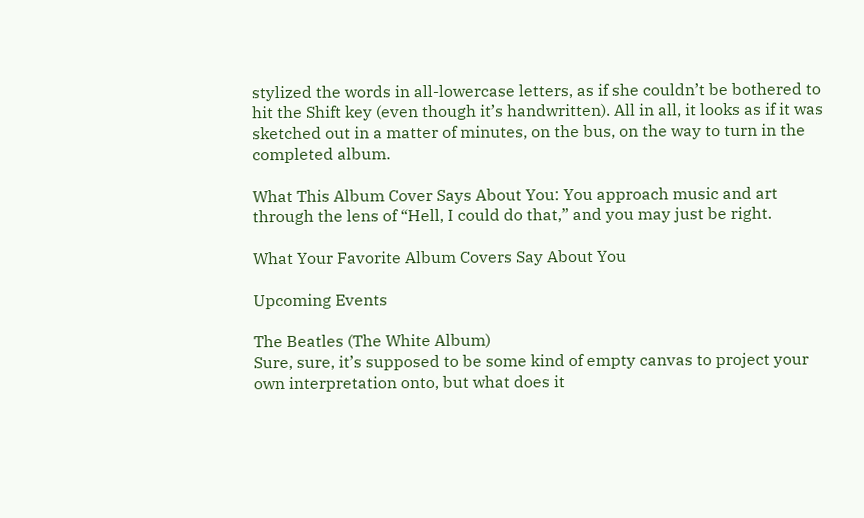stylized the words in all-lowercase letters, as if she couldn’t be bothered to hit the Shift key (even though it’s handwritten). All in all, it looks as if it was sketched out in a matter of minutes, on the bus, on the way to turn in the completed album.

What This Album Cover Says About You: You approach music and art through the lens of “Hell, I could do that,” and you may just be right.

What Your Favorite Album Covers Say About You

Upcoming Events

The Beatles (The White Album)
Sure, sure, it’s supposed to be some kind of empty canvas to project your own interpretation onto, but what does it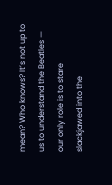mean? Who knows? It’s not up to us to understand the Beatles — our only role is to stare slackjawed into the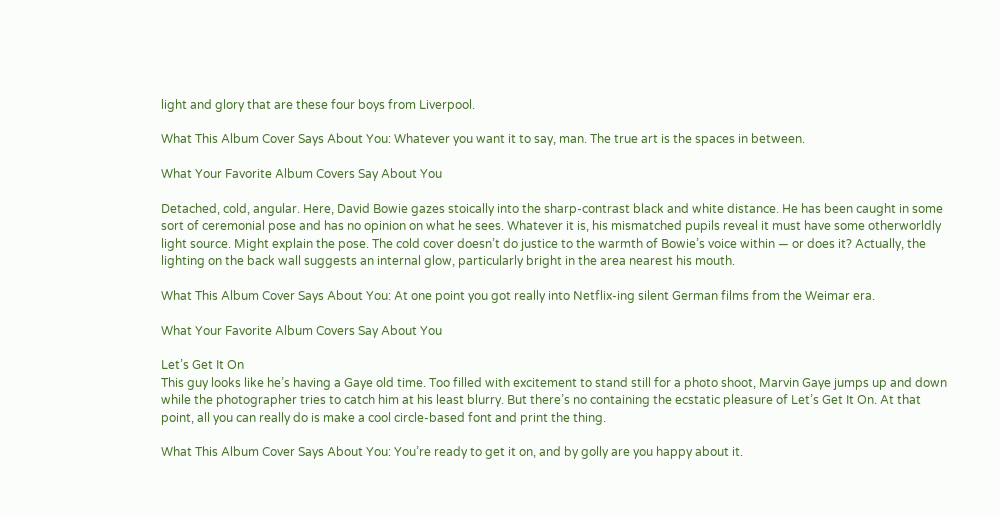light and glory that are these four boys from Liverpool.

What This Album Cover Says About You: Whatever you want it to say, man. The true art is the spaces in between.

What Your Favorite Album Covers Say About You

Detached, cold, angular. Here, David Bowie gazes stoically into the sharp-contrast black and white distance. He has been caught in some sort of ceremonial pose and has no opinion on what he sees. Whatever it is, his mismatched pupils reveal it must have some otherworldly light source. Might explain the pose. The cold cover doesn’t do justice to the warmth of Bowie’s voice within — or does it? Actually, the lighting on the back wall suggests an internal glow, particularly bright in the area nearest his mouth.

What This Album Cover Says About You: At one point you got really into Netflix-ing silent German films from the Weimar era.

What Your Favorite Album Covers Say About You

Let’s Get It On
This guy looks like he’s having a Gaye old time. Too filled with excitement to stand still for a photo shoot, Marvin Gaye jumps up and down while the photographer tries to catch him at his least blurry. But there’s no containing the ecstatic pleasure of Let’s Get It On. At that point, all you can really do is make a cool circle-based font and print the thing.

What This Album Cover Says About You: You’re ready to get it on, and by golly are you happy about it.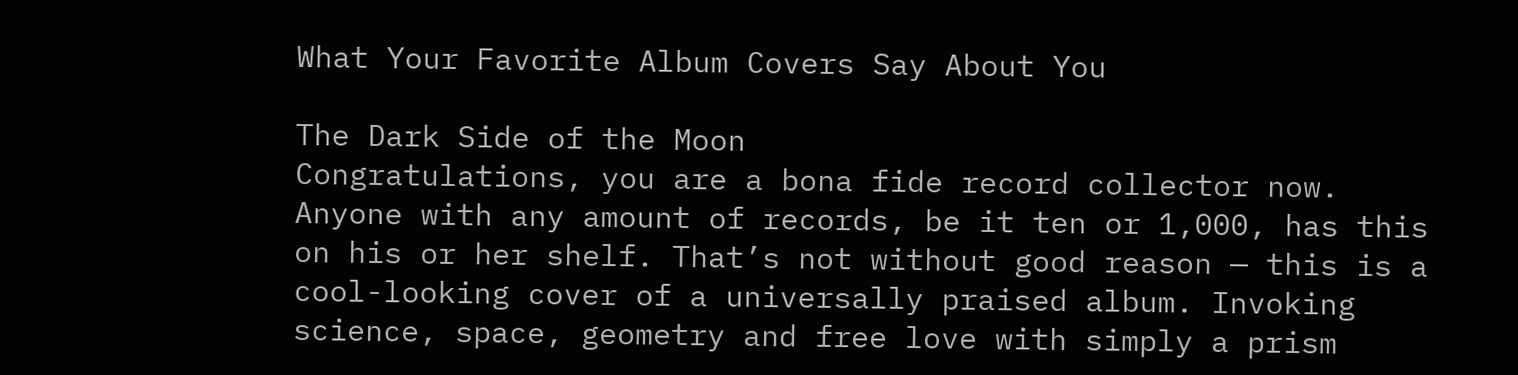What Your Favorite Album Covers Say About You

The Dark Side of the Moon
Congratulations, you are a bona fide record collector now. Anyone with any amount of records, be it ten or 1,000, has this on his or her shelf. That’s not without good reason — this is a cool-looking cover of a universally praised album. Invoking science, space, geometry and free love with simply a prism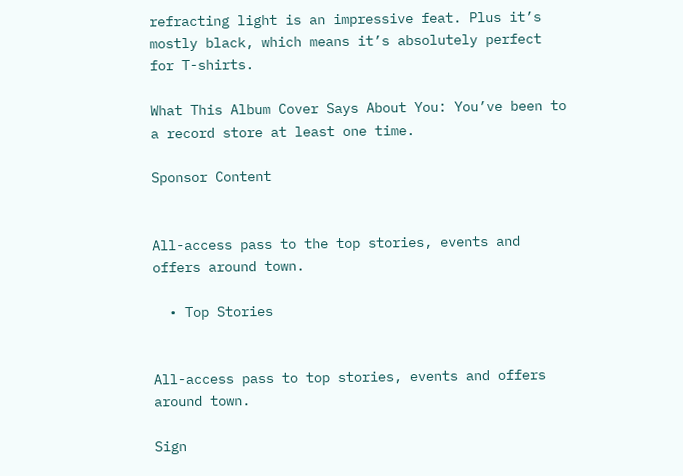refracting light is an impressive feat. Plus it’s mostly black, which means it’s absolutely perfect for T-shirts.

What This Album Cover Says About You: You’ve been to a record store at least one time.

Sponsor Content


All-access pass to the top stories, events and offers around town.

  • Top Stories


All-access pass to top stories, events and offers around town.

Sign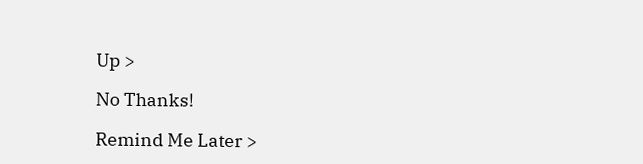Up >

No Thanks!

Remind Me Later >